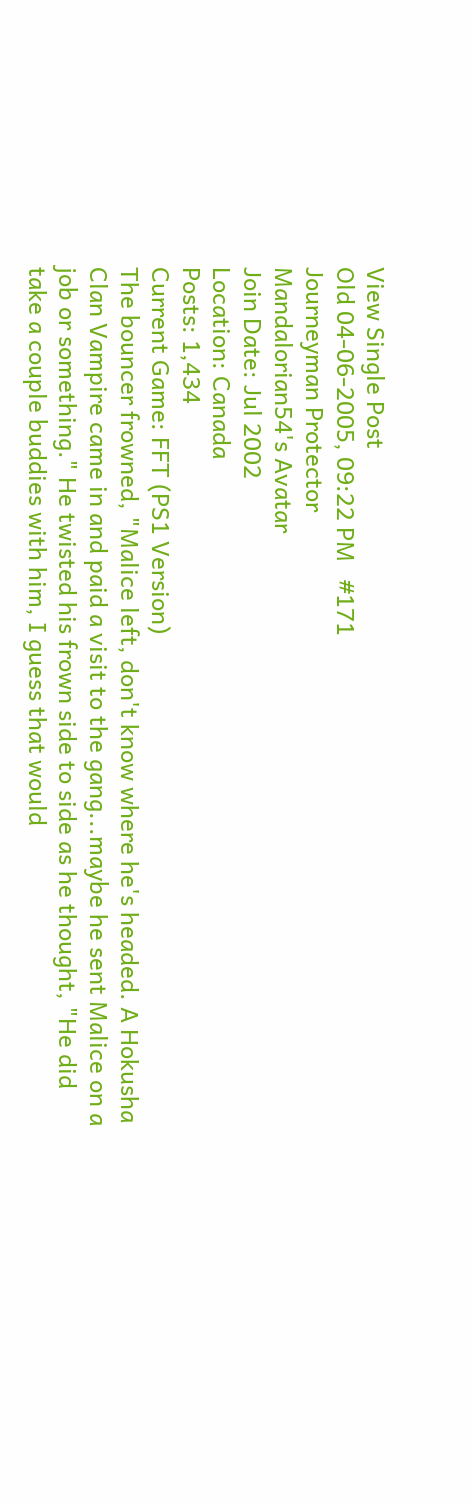View Single Post
Old 04-06-2005, 09:22 PM   #171
Journeyman Protector
Mandalorian54's Avatar
Join Date: Jul 2002
Location: Canada
Posts: 1,434
Current Game: FFT (PS1 Version)
The bouncer frowned, "Malice left, don't know where he's headed. A Hokusha Clan Vampire came in and paid a visit to the gang...maybe he sent Malice on a job or something." He twisted his frown side to side as he thought, "He did take a couple buddies with him, I guess that would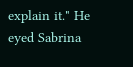explain it." He eyed Sabrina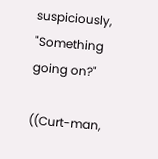suspiciously, "Something going on?"

((Curt-man,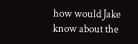how would Jake know about the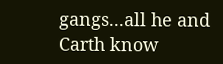gangs...all he and Carth know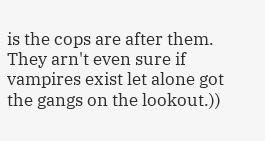is the cops are after them. They arn't even sure if vampires exist let alone got the gangs on the lookout.))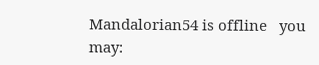Mandalorian54 is offline   you may: